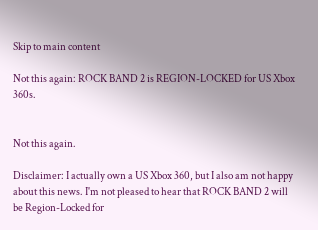Skip to main content

Not this again: ROCK BAND 2 is REGION-LOCKED for US Xbox 360s.


Not this again.

Disclaimer: I actually own a US Xbox 360, but I also am not happy about this news. I'm not pleased to hear that ROCK BAND 2 will be Region-Locked for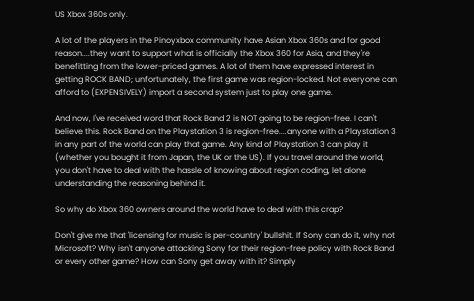US Xbox 360s only.

A lot of the players in the Pinoyxbox community have Asian Xbox 360s and for good reason....they want to support what is officially the Xbox 360 for Asia, and they're benefitting from the lower-priced games. A lot of them have expressed interest in getting ROCK BAND; unfortunately, the first game was region-locked. Not everyone can afford to (EXPENSIVELY) import a second system just to play one game.

And now, I've received word that Rock Band 2 is NOT going to be region-free. I can't believe this. Rock Band on the Playstation 3 is region-free....anyone with a Playstation 3 in any part of the world can play that game. Any kind of Playstation 3 can play it (whether you bought it from Japan, the UK or the US). If you travel around the world, you don't have to deal with the hassle of knowing about region coding, let alone understanding the reasoning behind it.

So why do Xbox 360 owners around the world have to deal with this crap?

Don't give me that 'licensing for music is per-country' bullshit. If Sony can do it, why not Microsoft? Why isn't anyone attacking Sony for their region-free policy with Rock Band or every other game? How can Sony get away with it? Simply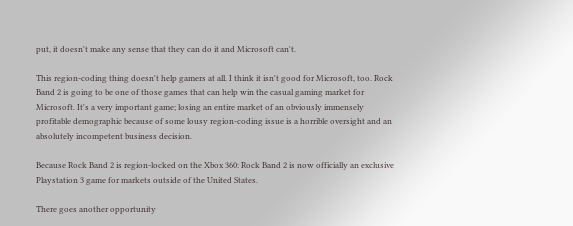put, it doesn't make any sense that they can do it and Microsoft can't.

This region-coding thing doesn't help gamers at all. I think it isn't good for Microsoft, too. Rock Band 2 is going to be one of those games that can help win the casual gaming market for Microsoft. It's a very important game; losing an entire market of an obviously immensely profitable demographic because of some lousy region-coding issue is a horrible oversight and an absolutely incompetent business decision.

Because Rock Band 2 is region-locked on the Xbox 360: Rock Band 2 is now officially an exclusive Playstation 3 game for markets outside of the United States.

There goes another opportunity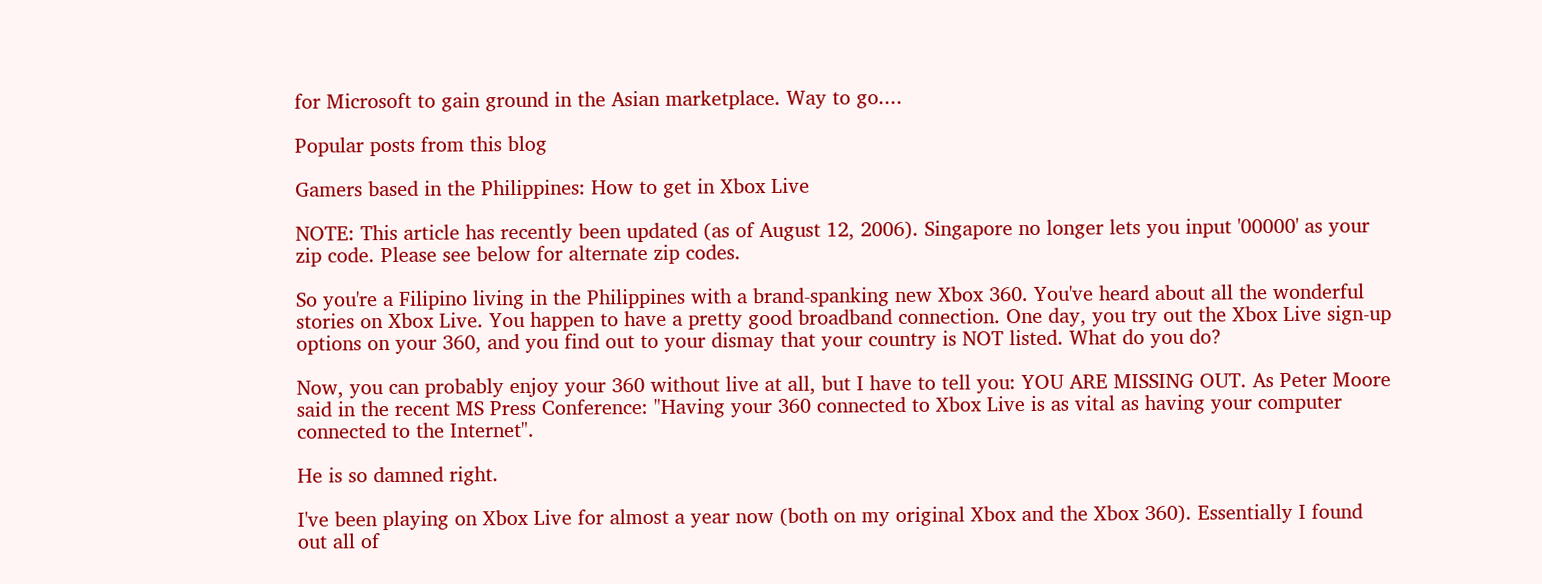for Microsoft to gain ground in the Asian marketplace. Way to go....

Popular posts from this blog

Gamers based in the Philippines: How to get in Xbox Live

NOTE: This article has recently been updated (as of August 12, 2006). Singapore no longer lets you input '00000' as your zip code. Please see below for alternate zip codes.

So you're a Filipino living in the Philippines with a brand-spanking new Xbox 360. You've heard about all the wonderful stories on Xbox Live. You happen to have a pretty good broadband connection. One day, you try out the Xbox Live sign-up options on your 360, and you find out to your dismay that your country is NOT listed. What do you do?

Now, you can probably enjoy your 360 without live at all, but I have to tell you: YOU ARE MISSING OUT. As Peter Moore said in the recent MS Press Conference: "Having your 360 connected to Xbox Live is as vital as having your computer connected to the Internet".

He is so damned right.

I've been playing on Xbox Live for almost a year now (both on my original Xbox and the Xbox 360). Essentially I found out all of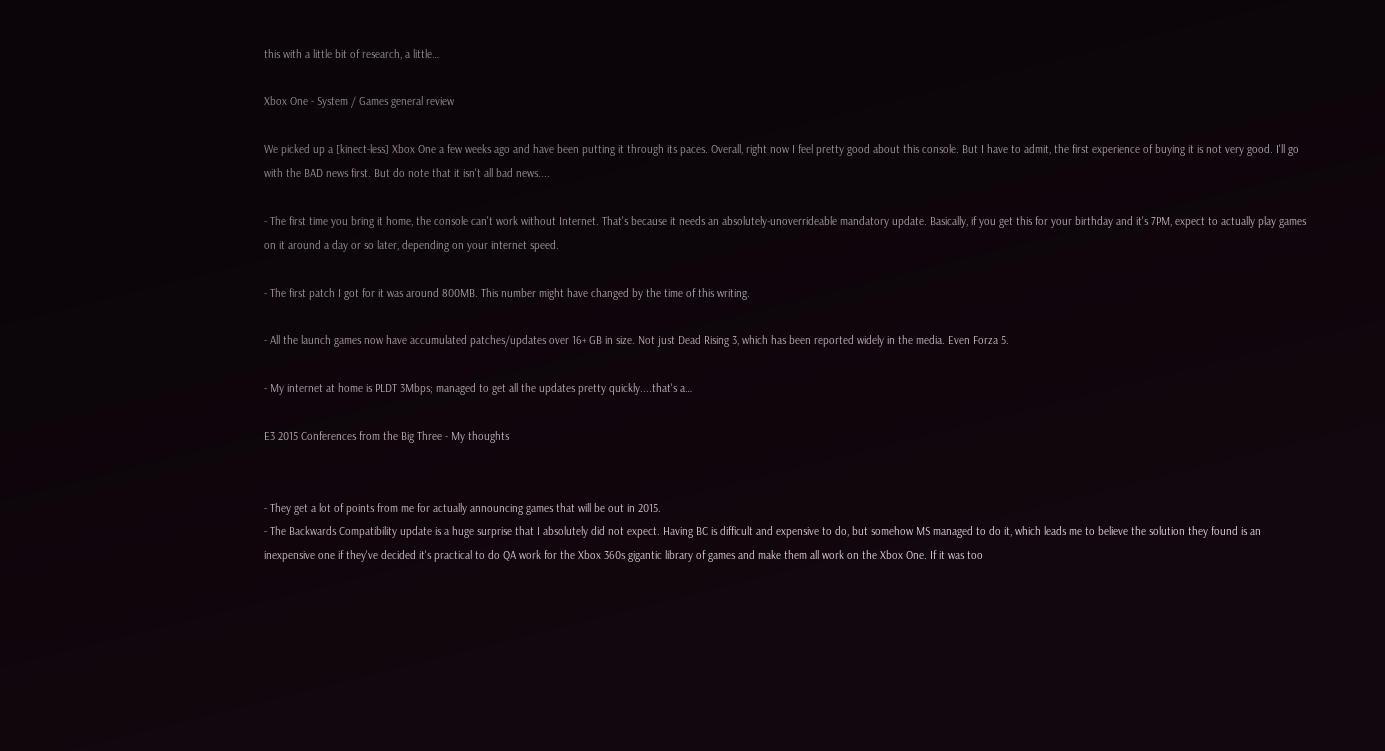this with a little bit of research, a little…

Xbox One - System / Games general review

We picked up a [kinect-less] Xbox One a few weeks ago and have been putting it through its paces. Overall, right now I feel pretty good about this console. But I have to admit, the first experience of buying it is not very good. I'll go with the BAD news first. But do note that it isn't all bad news....

- The first time you bring it home, the console can't work without Internet. That's because it needs an absolutely-unoverrideable mandatory update. Basically, if you get this for your birthday and it's 7PM, expect to actually play games on it around a day or so later, depending on your internet speed.

- The first patch I got for it was around 800MB. This number might have changed by the time of this writing.

- All the launch games now have accumulated patches/updates over 16+ GB in size. Not just Dead Rising 3, which has been reported widely in the media. Even Forza 5.

- My internet at home is PLDT 3Mbps; managed to get all the updates pretty quickly....that's a…

E3 2015 Conferences from the Big Three - My thoughts


- They get a lot of points from me for actually announcing games that will be out in 2015.
- The Backwards Compatibility update is a huge surprise that I absolutely did not expect. Having BC is difficult and expensive to do, but somehow MS managed to do it, which leads me to believe the solution they found is an inexpensive one if they've decided it's practical to do QA work for the Xbox 360s gigantic library of games and make them all work on the Xbox One. If it was too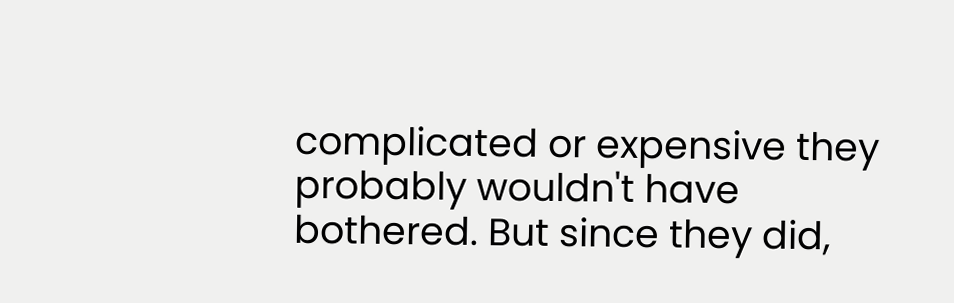complicated or expensive they probably wouldn't have bothered. But since they did,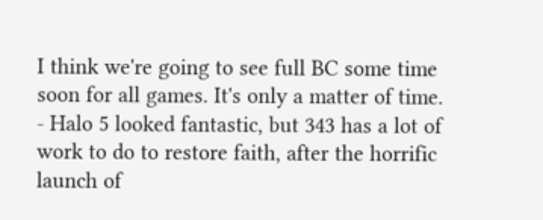I think we're going to see full BC some time soon for all games. It's only a matter of time.
- Halo 5 looked fantastic, but 343 has a lot of work to do to restore faith, after the horrific launch of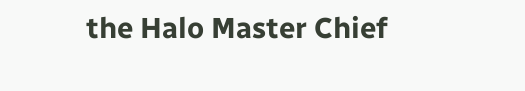the Halo Master Chief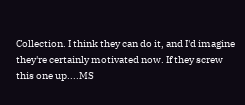Collection. I think they can do it, and I'd imagine they're certainly motivated now. If they screw this one up....MS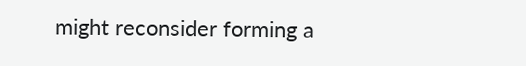might reconsider forming a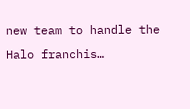new team to handle the Halo franchis…